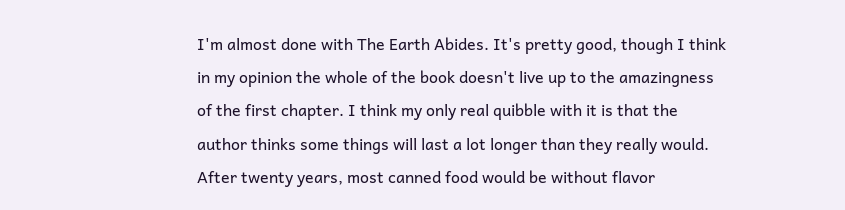I'm almost done with The Earth Abides. It's pretty good, though I think in my opinion the whole of the book doesn't live up to the amazingness of the first chapter. I think my only real quibble with it is that the author thinks some things will last a lot longer than they really would. After twenty years, most canned food would be without flavor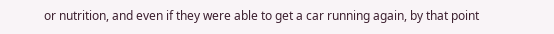or nutrition, and even if they were able to get a car running again, by that point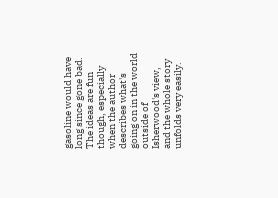gasoline would have long since gone bad. The ideas are fun though, especially when the author describes what's going on in the world outside of Isherwood's view, and the whole story unfolds very easily.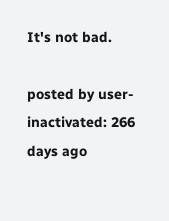It's not bad.

posted by user-inactivated: 266 days ago